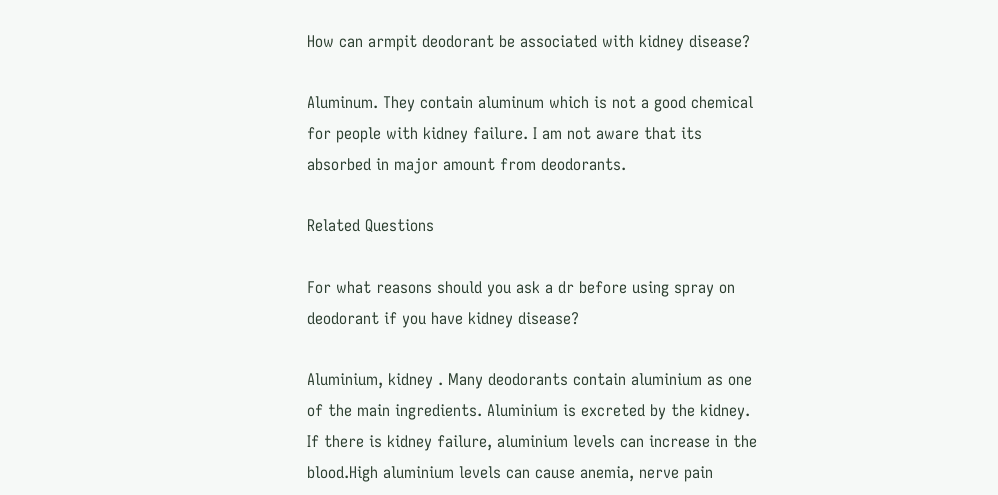How can armpit deodorant be associated with kidney disease?

Aluminum. They contain aluminum which is not a good chemical for people with kidney failure. I am not aware that its absorbed in major amount from deodorants.

Related Questions

For what reasons should you ask a dr before using spray on deodorant if you have kidney disease?

Aluminium, kidney . Many deodorants contain aluminium as one of the main ingredients. Aluminium is excreted by the kidney. If there is kidney failure, aluminium levels can increase in the blood.High aluminium levels can cause anemia, nerve pain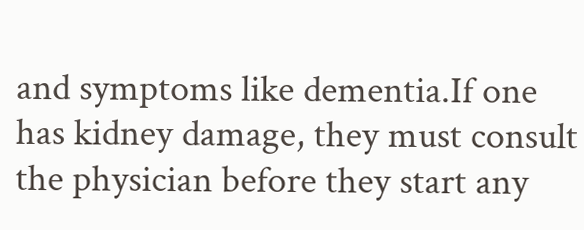and symptoms like dementia.If one has kidney damage, they must consult the physician before they start any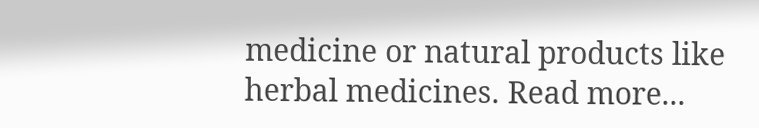medicine or natural products like herbal medicines. Read more...